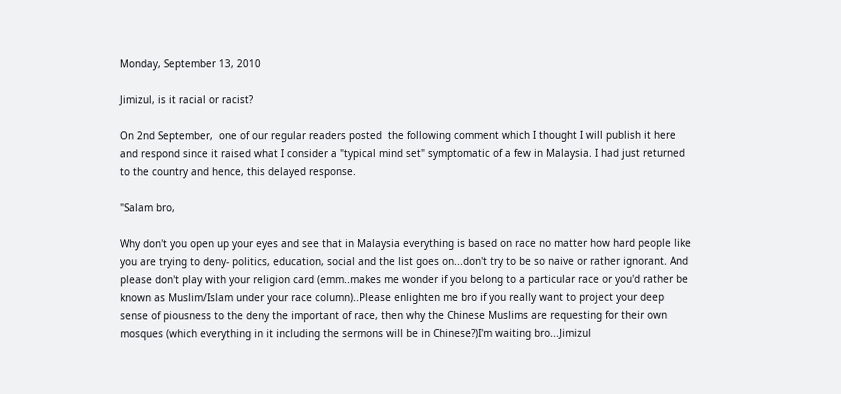Monday, September 13, 2010

Jimizul, is it racial or racist?

On 2nd September,  one of our regular readers posted  the following comment which I thought I will publish it here and respond since it raised what I consider a "typical mind set" symptomatic of a few in Malaysia. I had just returned to the country and hence, this delayed response.

"Salam bro,

Why don't you open up your eyes and see that in Malaysia everything is based on race no matter how hard people like you are trying to deny- politics, education, social and the list goes on...don't try to be so naive or rather ignorant. And please don't play with your religion card (emm..makes me wonder if you belong to a particular race or you'd rather be known as Muslim/Islam under your race column)..Please enlighten me bro if you really want to project your deep sense of piousness to the deny the important of race, then why the Chinese Muslims are requesting for their own mosques (which everything in it including the sermons will be in Chinese?)I'm waiting bro...Jimizul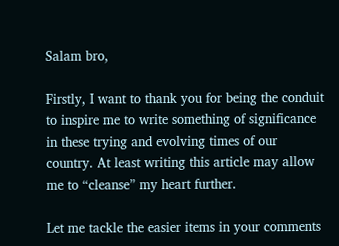Salam bro,

Firstly, I want to thank you for being the conduit to inspire me to write something of significance in these trying and evolving times of our country. At least writing this article may allow me to “cleanse” my heart further.

Let me tackle the easier items in your comments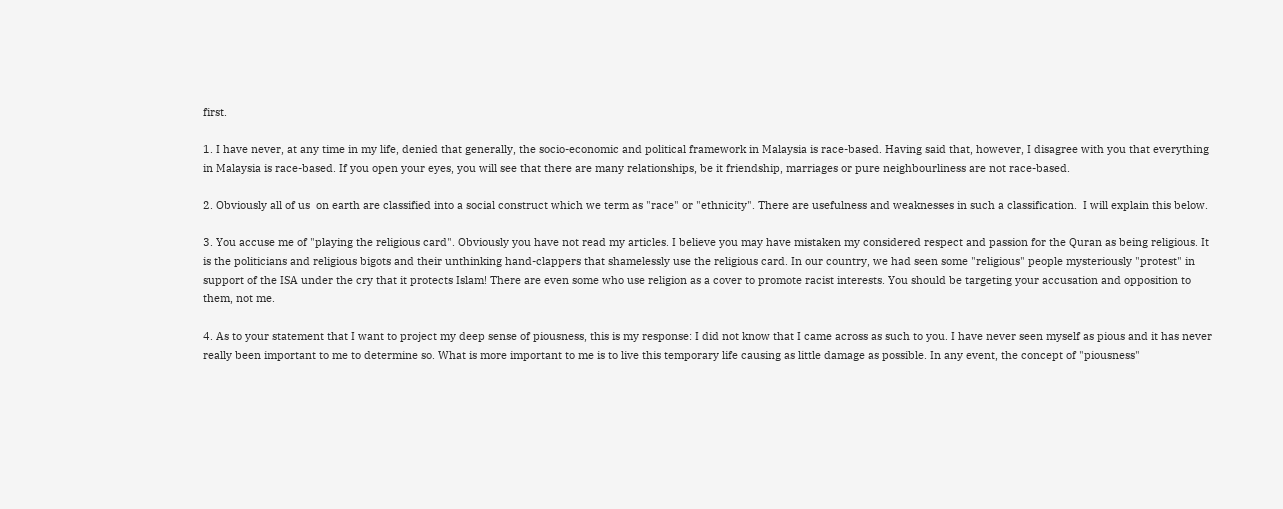first.

1. I have never, at any time in my life, denied that generally, the socio-economic and political framework in Malaysia is race-based. Having said that, however, I disagree with you that everything in Malaysia is race-based. If you open your eyes, you will see that there are many relationships, be it friendship, marriages or pure neighbourliness are not race-based.

2. Obviously all of us  on earth are classified into a social construct which we term as "race" or "ethnicity". There are usefulness and weaknesses in such a classification.  I will explain this below.

3. You accuse me of "playing the religious card". Obviously you have not read my articles. I believe you may have mistaken my considered respect and passion for the Quran as being religious. It is the politicians and religious bigots and their unthinking hand-clappers that shamelessly use the religious card. In our country, we had seen some "religious" people mysteriously "protest" in support of the ISA under the cry that it protects Islam! There are even some who use religion as a cover to promote racist interests. You should be targeting your accusation and opposition to them, not me.

4. As to your statement that I want to project my deep sense of piousness, this is my response: I did not know that I came across as such to you. I have never seen myself as pious and it has never really been important to me to determine so. What is more important to me is to live this temporary life causing as little damage as possible. In any event, the concept of "piousness"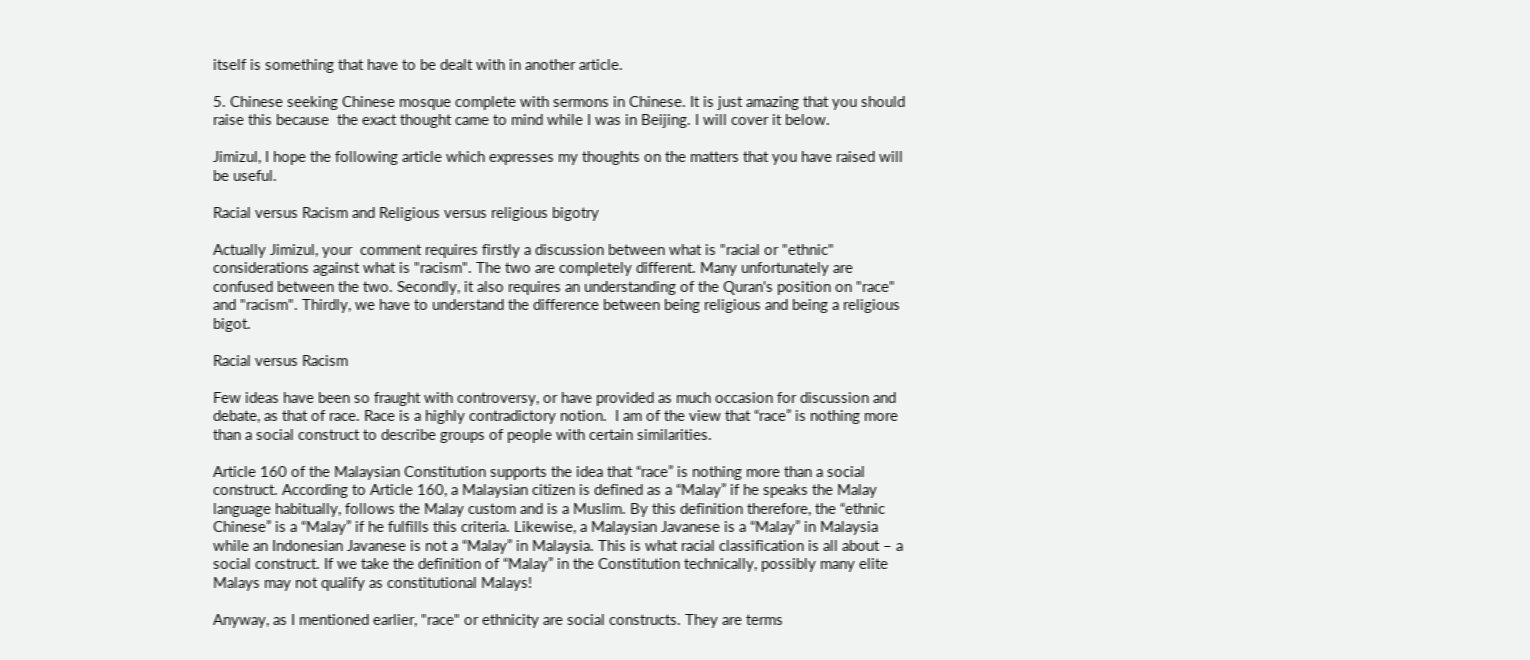itself is something that have to be dealt with in another article.

5. Chinese seeking Chinese mosque complete with sermons in Chinese. It is just amazing that you should raise this because  the exact thought came to mind while I was in Beijing. I will cover it below.

Jimizul, I hope the following article which expresses my thoughts on the matters that you have raised will be useful.

Racial versus Racism and Religious versus religious bigotry

Actually Jimizul, your  comment requires firstly a discussion between what is "racial or "ethnic" considerations against what is "racism". The two are completely different. Many unfortunately are confused between the two. Secondly, it also requires an understanding of the Quran's position on "race" and "racism". Thirdly, we have to understand the difference between being religious and being a religious bigot.

Racial versus Racism

Few ideas have been so fraught with controversy, or have provided as much occasion for discussion and debate, as that of race. Race is a highly contradictory notion.  I am of the view that “race” is nothing more than a social construct to describe groups of people with certain similarities.

Article 160 of the Malaysian Constitution supports the idea that “race” is nothing more than a social construct. According to Article 160, a Malaysian citizen is defined as a “Malay” if he speaks the Malay language habitually, follows the Malay custom and is a Muslim. By this definition therefore, the “ethnic Chinese” is a “Malay” if he fulfills this criteria. Likewise, a Malaysian Javanese is a “Malay” in Malaysia while an Indonesian Javanese is not a “Malay” in Malaysia. This is what racial classification is all about – a social construct. If we take the definition of “Malay” in the Constitution technically, possibly many elite Malays may not qualify as constitutional Malays!

Anyway, as I mentioned earlier, "race" or ethnicity are social constructs. They are terms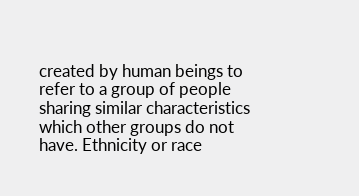created by human beings to refer to a group of people sharing similar characteristics which other groups do not have. Ethnicity or race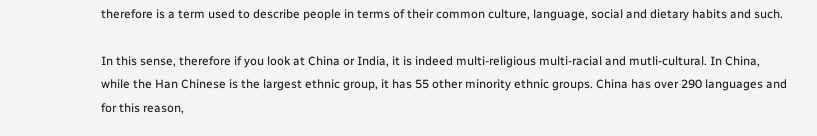therefore is a term used to describe people in terms of their common culture, language, social and dietary habits and such.

In this sense, therefore if you look at China or India, it is indeed multi-religious multi-racial and mutli-cultural. In China, while the Han Chinese is the largest ethnic group, it has 55 other minority ethnic groups. China has over 290 languages and for this reason,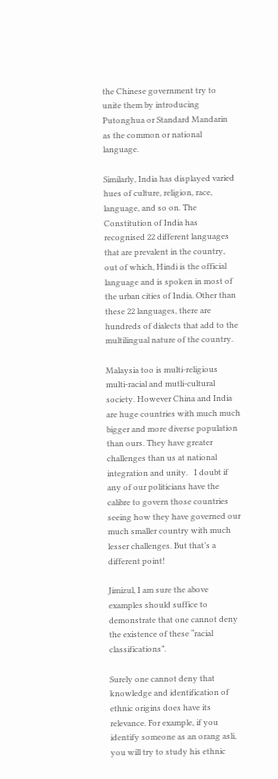the Chinese government try to unite them by introducing Putonghua or Standard Mandarin as the common or national language.

Similarly, India has displayed varied hues of culture, religion, race, language, and so on. The Constitution of India has recognised 22 different languages that are prevalent in the country, out of which, Hindi is the official language and is spoken in most of the urban cities of India. Other than these 22 languages, there are hundreds of dialects that add to the multilingual nature of the country.

Malaysia too is multi-religious multi-racial and mutli-cultural society. However China and India are huge countries with much much bigger and more diverse population than ours. They have greater challenges than us at national integration and unity.   I doubt if any of our politicians have the calibre to govern those countries seeing how they have governed our much smaller country with much lesser challenges. But that’s a different point!

Jimizul, I am sure the above examples should suffice to demonstrate that one cannot deny the existence of these “racial classifications”.

Surely one cannot deny that knowledge and identification of ethnic origins does have its relevance. For example, if you identify someone as an orang asli, you will try to study his ethnic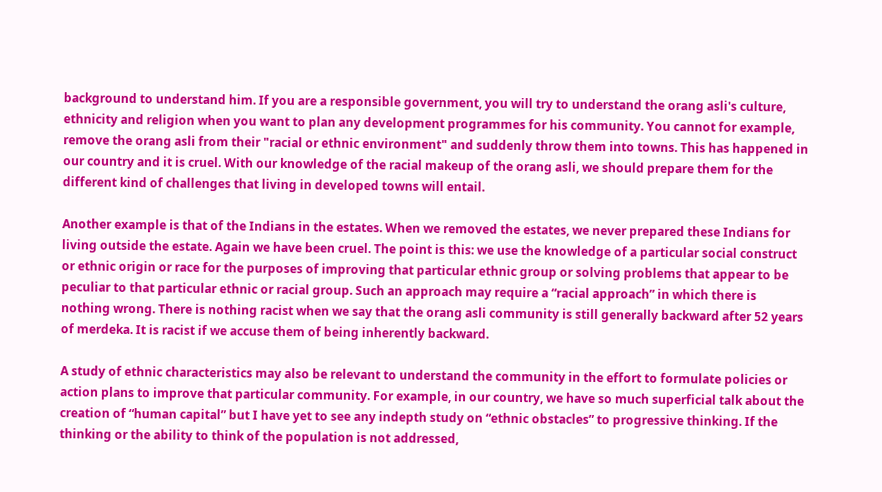background to understand him. If you are a responsible government, you will try to understand the orang asli's culture, ethnicity and religion when you want to plan any development programmes for his community. You cannot for example, remove the orang asli from their "racial or ethnic environment" and suddenly throw them into towns. This has happened in our country and it is cruel. With our knowledge of the racial makeup of the orang asli, we should prepare them for the different kind of challenges that living in developed towns will entail.

Another example is that of the Indians in the estates. When we removed the estates, we never prepared these Indians for living outside the estate. Again we have been cruel. The point is this: we use the knowledge of a particular social construct or ethnic origin or race for the purposes of improving that particular ethnic group or solving problems that appear to be peculiar to that particular ethnic or racial group. Such an approach may require a “racial approach” in which there is nothing wrong. There is nothing racist when we say that the orang asli community is still generally backward after 52 years of merdeka. It is racist if we accuse them of being inherently backward.

A study of ethnic characteristics may also be relevant to understand the community in the effort to formulate policies or action plans to improve that particular community. For example, in our country, we have so much superficial talk about the creation of “human capital” but I have yet to see any indepth study on “ethnic obstacles” to progressive thinking. If the thinking or the ability to think of the population is not addressed,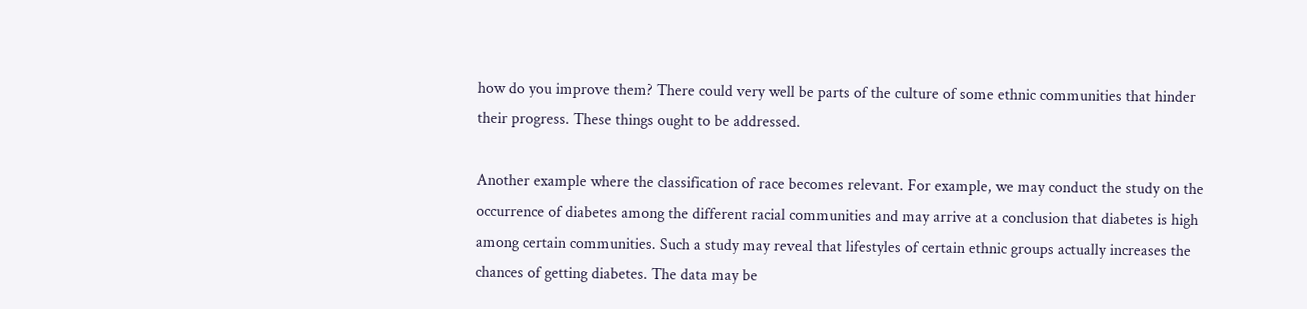how do you improve them? There could very well be parts of the culture of some ethnic communities that hinder their progress. These things ought to be addressed.

Another example where the classification of race becomes relevant. For example, we may conduct the study on the occurrence of diabetes among the different racial communities and may arrive at a conclusion that diabetes is high among certain communities. Such a study may reveal that lifestyles of certain ethnic groups actually increases the chances of getting diabetes. The data may be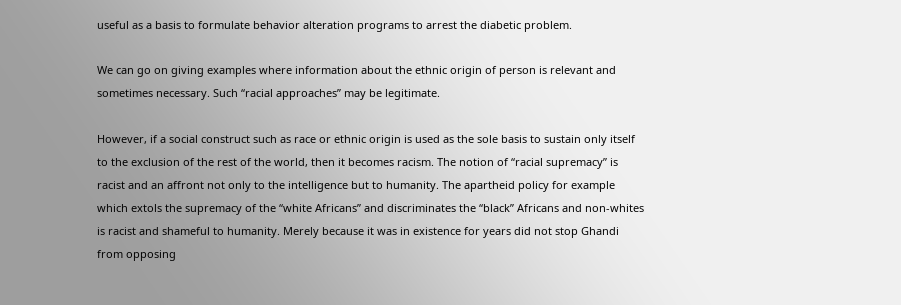useful as a basis to formulate behavior alteration programs to arrest the diabetic problem.

We can go on giving examples where information about the ethnic origin of person is relevant and sometimes necessary. Such “racial approaches” may be legitimate.

However, if a social construct such as race or ethnic origin is used as the sole basis to sustain only itself to the exclusion of the rest of the world, then it becomes racism. The notion of “racial supremacy” is racist and an affront not only to the intelligence but to humanity. The apartheid policy for example which extols the supremacy of the “white Africans” and discriminates the “black” Africans and non-whites is racist and shameful to humanity. Merely because it was in existence for years did not stop Ghandi from opposing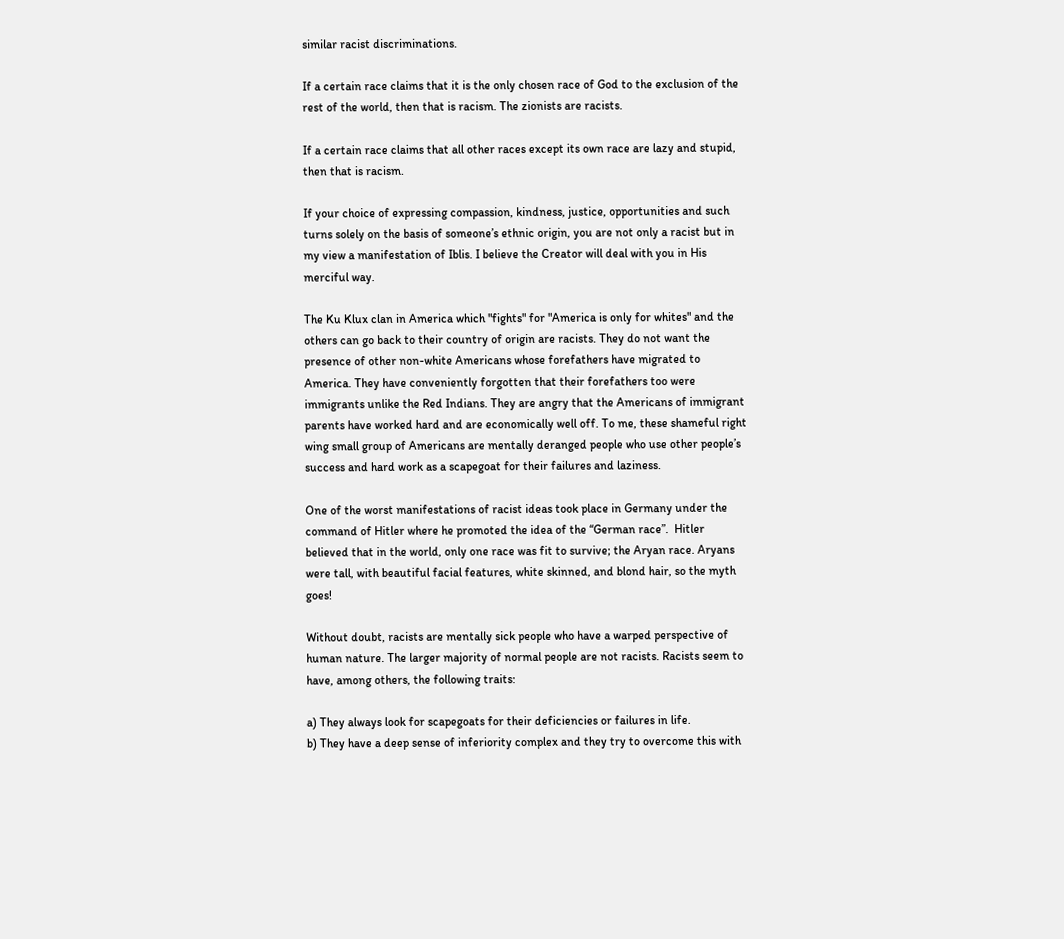similar racist discriminations.

If a certain race claims that it is the only chosen race of God to the exclusion of the rest of the world, then that is racism. The zionists are racists.

If a certain race claims that all other races except its own race are lazy and stupid, then that is racism.

If your choice of expressing compassion, kindness, justice, opportunities and such turns solely on the basis of someone’s ethnic origin, you are not only a racist but in my view a manifestation of Iblis. I believe the Creator will deal with you in His merciful way.

The Ku Klux clan in America which "fights" for "America is only for whites" and the others can go back to their country of origin are racists. They do not want the presence of other non-white Americans whose forefathers have migrated to America. They have conveniently forgotten that their forefathers too were immigrants unlike the Red Indians. They are angry that the Americans of immigrant parents have worked hard and are economically well off. To me, these shameful right wing small group of Americans are mentally deranged people who use other people’s success and hard work as a scapegoat for their failures and laziness.

One of the worst manifestations of racist ideas took place in Germany under the command of Hitler where he promoted the idea of the “German race”.  Hitler believed that in the world, only one race was fit to survive; the Aryan race. Aryans were tall, with beautiful facial features, white skinned, and blond hair, so the myth goes!

Without doubt, racists are mentally sick people who have a warped perspective of human nature. The larger majority of normal people are not racists. Racists seem to have, among others, the following traits:

a) They always look for scapegoats for their deficiencies or failures in life.
b) They have a deep sense of inferiority complex and they try to overcome this with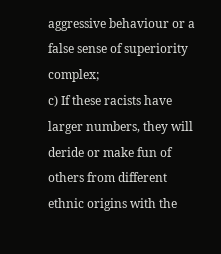aggressive behaviour or a false sense of superiority complex;
c) If these racists have larger numbers, they will deride or make fun of others from different ethnic origins with the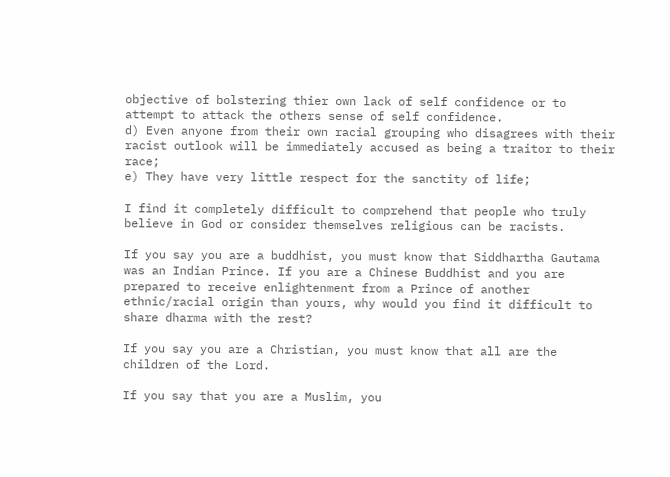objective of bolstering thier own lack of self confidence or to attempt to attack the others sense of self confidence.
d) Even anyone from their own racial grouping who disagrees with their racist outlook will be immediately accused as being a traitor to their race;
e) They have very little respect for the sanctity of life;

I find it completely difficult to comprehend that people who truly believe in God or consider themselves religious can be racists.

If you say you are a buddhist, you must know that Siddhartha Gautama was an Indian Prince. If you are a Chinese Buddhist and you are prepared to receive enlightenment from a Prince of another ethnic/racial origin than yours, why would you find it difficult to share dharma with the rest?

If you say you are a Christian, you must know that all are the children of the Lord.

If you say that you are a Muslim, you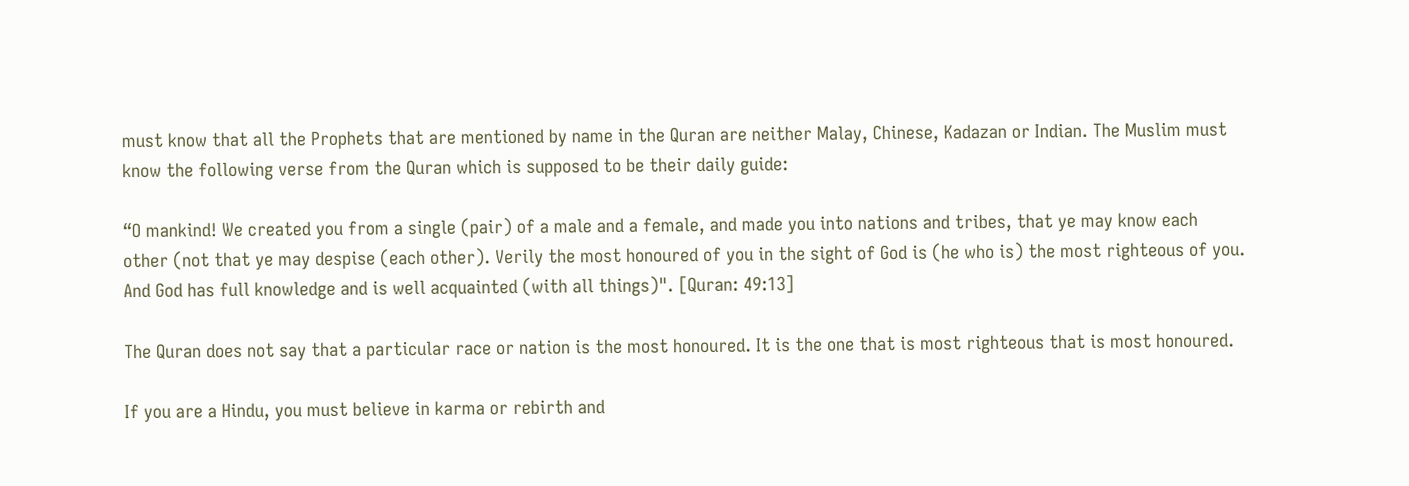must know that all the Prophets that are mentioned by name in the Quran are neither Malay, Chinese, Kadazan or Indian. The Muslim must know the following verse from the Quran which is supposed to be their daily guide:

“O mankind! We created you from a single (pair) of a male and a female, and made you into nations and tribes, that ye may know each other (not that ye may despise (each other). Verily the most honoured of you in the sight of God is (he who is) the most righteous of you. And God has full knowledge and is well acquainted (with all things)". [Quran: 49:13]

The Quran does not say that a particular race or nation is the most honoured. It is the one that is most righteous that is most honoured.

If you are a Hindu, you must believe in karma or rebirth and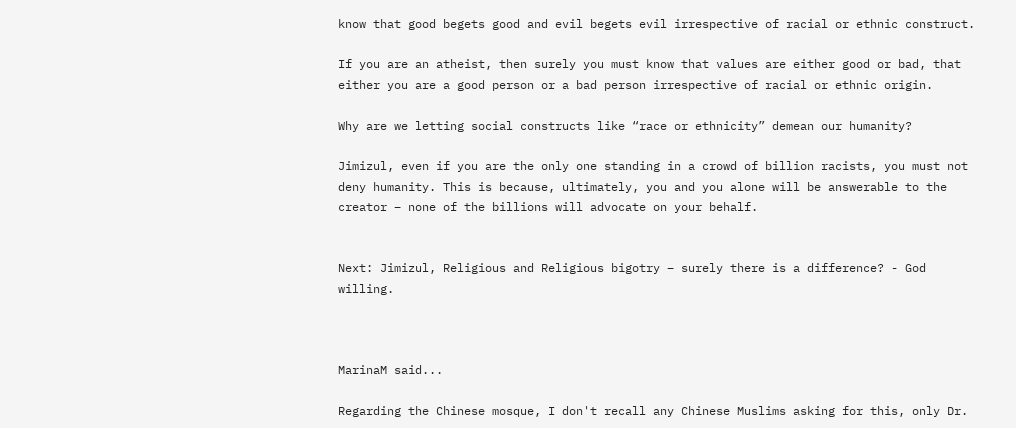know that good begets good and evil begets evil irrespective of racial or ethnic construct.

If you are an atheist, then surely you must know that values are either good or bad, that either you are a good person or a bad person irrespective of racial or ethnic origin.

Why are we letting social constructs like “race or ethnicity” demean our humanity?

Jimizul, even if you are the only one standing in a crowd of billion racists, you must not deny humanity. This is because, ultimately, you and you alone will be answerable to the creator – none of the billions will advocate on your behalf.


Next: Jimizul, Religious and Religious bigotry – surely there is a difference? - God willing.



MarinaM said...

Regarding the Chinese mosque, I don't recall any Chinese Muslims asking for this, only Dr.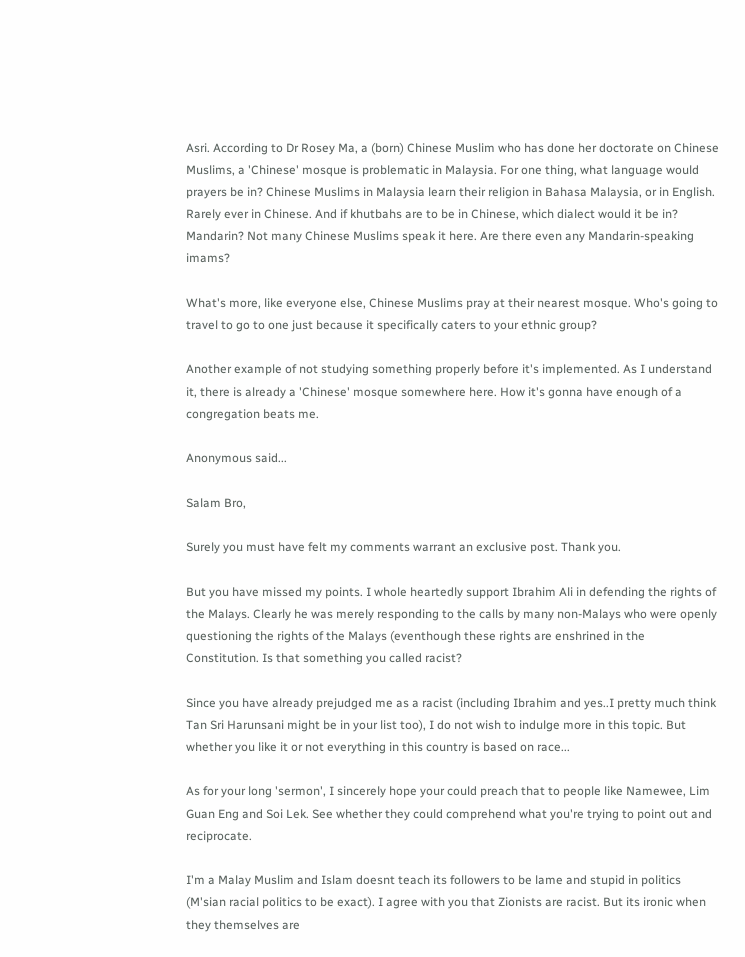Asri. According to Dr Rosey Ma, a (born) Chinese Muslim who has done her doctorate on Chinese Muslims, a 'Chinese' mosque is problematic in Malaysia. For one thing, what language would prayers be in? Chinese Muslims in Malaysia learn their religion in Bahasa Malaysia, or in English. Rarely ever in Chinese. And if khutbahs are to be in Chinese, which dialect would it be in? Mandarin? Not many Chinese Muslims speak it here. Are there even any Mandarin-speaking imams?

What's more, like everyone else, Chinese Muslims pray at their nearest mosque. Who's going to travel to go to one just because it specifically caters to your ethnic group?

Another example of not studying something properly before it's implemented. As I understand it, there is already a 'Chinese' mosque somewhere here. How it's gonna have enough of a congregation beats me.

Anonymous said...

Salam Bro,

Surely you must have felt my comments warrant an exclusive post. Thank you.

But you have missed my points. I whole heartedly support Ibrahim Ali in defending the rights of the Malays. Clearly he was merely responding to the calls by many non-Malays who were openly questioning the rights of the Malays (eventhough these rights are enshrined in the Constitution. Is that something you called racist?

Since you have already prejudged me as a racist (including Ibrahim and yes..I pretty much think Tan Sri Harunsani might be in your list too), I do not wish to indulge more in this topic. But whether you like it or not everything in this country is based on race...

As for your long 'sermon', I sincerely hope your could preach that to people like Namewee, Lim Guan Eng and Soi Lek. See whether they could comprehend what you're trying to point out and reciprocate.

I'm a Malay Muslim and Islam doesnt teach its followers to be lame and stupid in politics (M'sian racial politics to be exact). I agree with you that Zionists are racist. But its ironic when they themselves are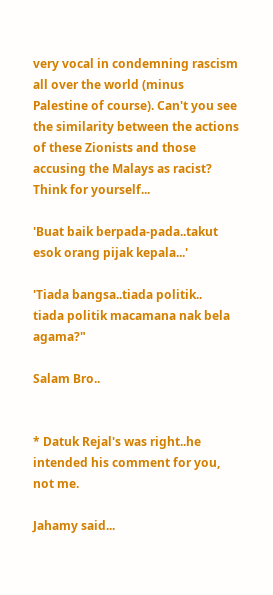very vocal in condemning rascism all over the world (minus Palestine of course). Can't you see the similarity between the actions of these Zionists and those accusing the Malays as racist? Think for yourself...

'Buat baik berpada-pada..takut esok orang pijak kepala...'

'Tiada bangsa..tiada politik..
tiada politik macamana nak bela agama?"

Salam Bro..


* Datuk Rejal's was right..he intended his comment for you, not me.

Jahamy said...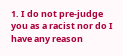1. I do not pre-judge you as a racist nor do I have any reason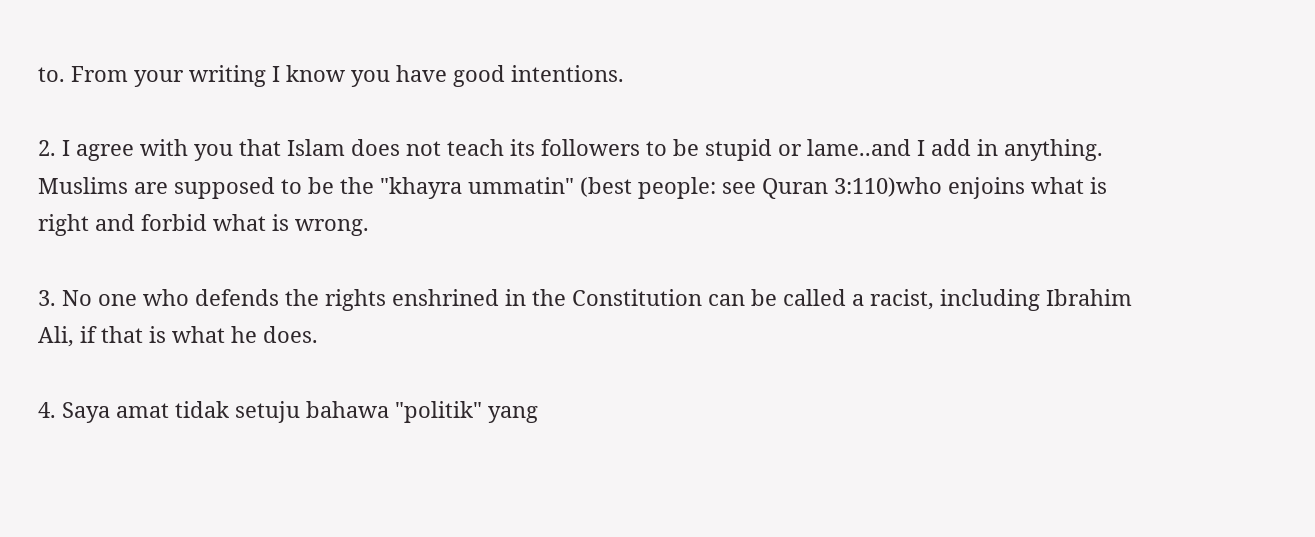to. From your writing I know you have good intentions.

2. I agree with you that Islam does not teach its followers to be stupid or lame..and I add in anything. Muslims are supposed to be the "khayra ummatin" (best people: see Quran 3:110)who enjoins what is right and forbid what is wrong.

3. No one who defends the rights enshrined in the Constitution can be called a racist, including Ibrahim Ali, if that is what he does.

4. Saya amat tidak setuju bahawa "politik" yang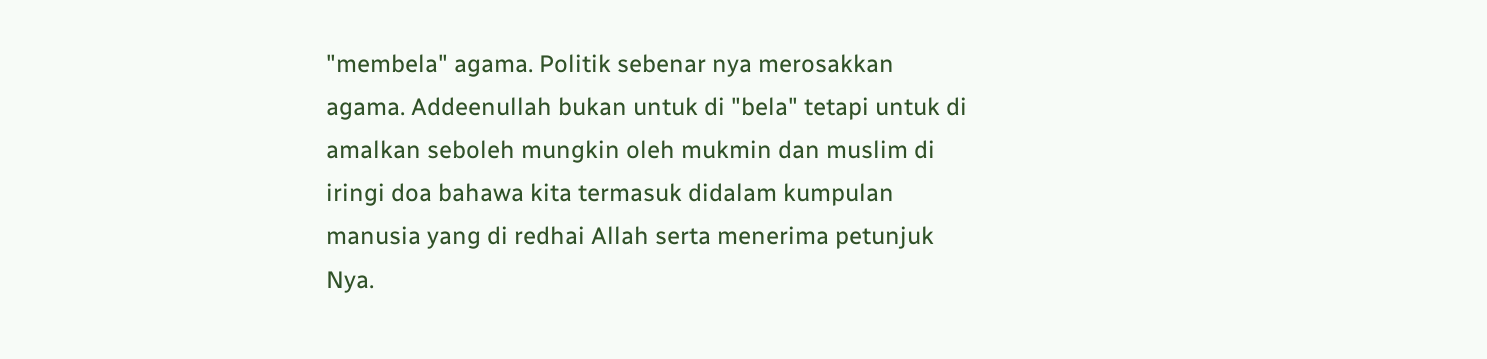"membela" agama. Politik sebenar nya merosakkan agama. Addeenullah bukan untuk di "bela" tetapi untuk di amalkan seboleh mungkin oleh mukmin dan muslim di iringi doa bahawa kita termasuk didalam kumpulan manusia yang di redhai Allah serta menerima petunjuk Nya.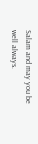Salam and may you be well always.